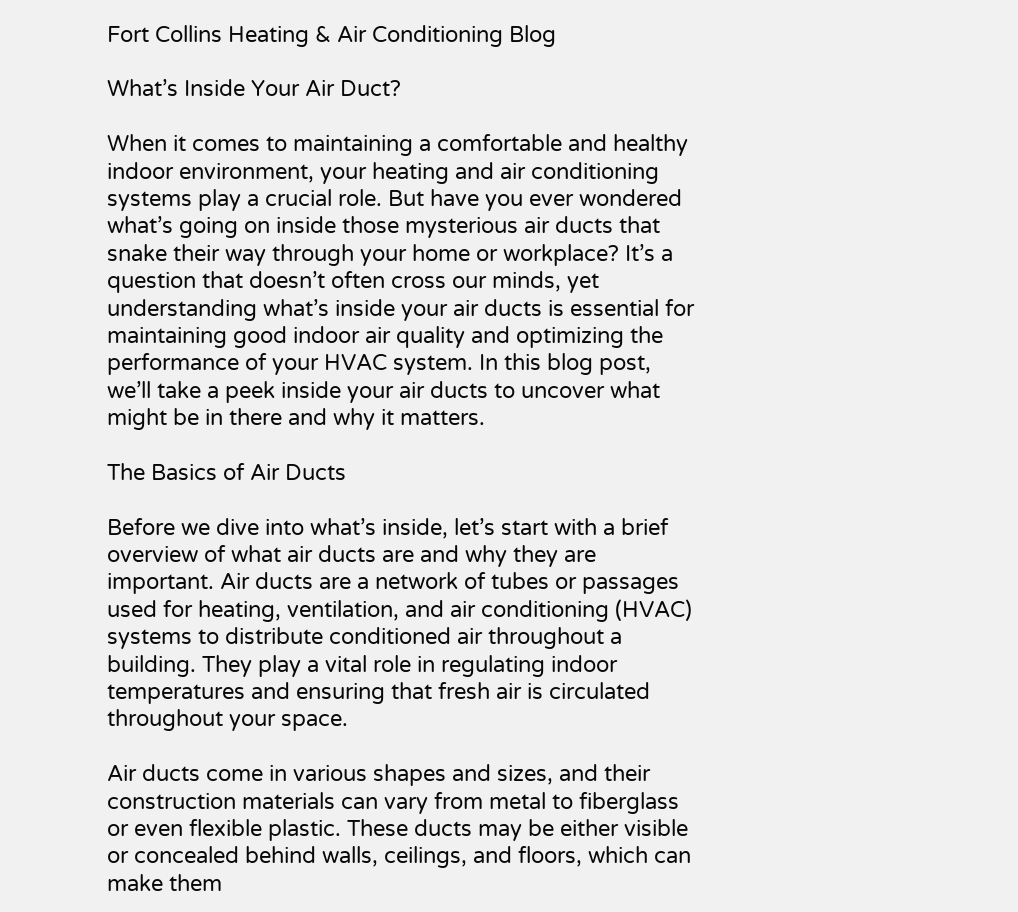Fort Collins Heating & Air Conditioning Blog

What’s Inside Your Air Duct?

When it comes to maintaining a comfortable and healthy indoor environment, your heating and air conditioning systems play a crucial role. But have you ever wondered what’s going on inside those mysterious air ducts that snake their way through your home or workplace? It’s a question that doesn’t often cross our minds, yet understanding what’s inside your air ducts is essential for maintaining good indoor air quality and optimizing the performance of your HVAC system. In this blog post, we’ll take a peek inside your air ducts to uncover what might be in there and why it matters.

The Basics of Air Ducts

Before we dive into what’s inside, let’s start with a brief overview of what air ducts are and why they are important. Air ducts are a network of tubes or passages used for heating, ventilation, and air conditioning (HVAC) systems to distribute conditioned air throughout a building. They play a vital role in regulating indoor temperatures and ensuring that fresh air is circulated throughout your space.

Air ducts come in various shapes and sizes, and their construction materials can vary from metal to fiberglass or even flexible plastic. These ducts may be either visible or concealed behind walls, ceilings, and floors, which can make them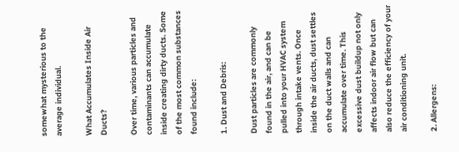somewhat mysterious to the average individual.

What Accumulates Inside Air Ducts?

Over time, various particles and contaminants can accumulate inside creating dirty ducts. Some of the most common substances found include:

1. Dust and Debris:

Dust particles are commonly found in the air, and can be pulled into your HVAC system through intake vents. Once inside the air ducts, dust settles on the duct walls and can accumulate over time. This excessive dust buildup not only affects indoor air flow but can also reduce the efficiency of your air conditioning unit.

2. Allergens: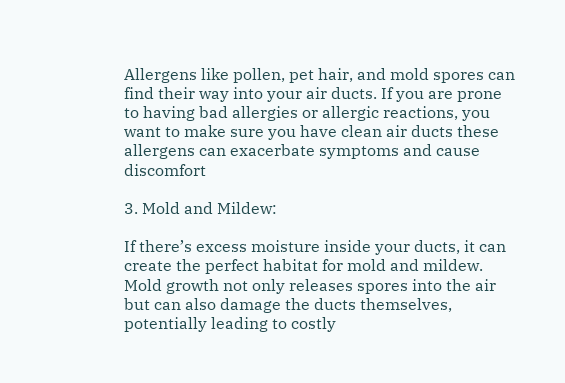Allergens like pollen, pet hair, and mold spores can find their way into your air ducts. If you are prone to having bad allergies or allergic reactions, you want to make sure you have clean air ducts these allergens can exacerbate symptoms and cause discomfort

3. Mold and Mildew:

If there’s excess moisture inside your ducts, it can create the perfect habitat for mold and mildew. Mold growth not only releases spores into the air but can also damage the ducts themselves, potentially leading to costly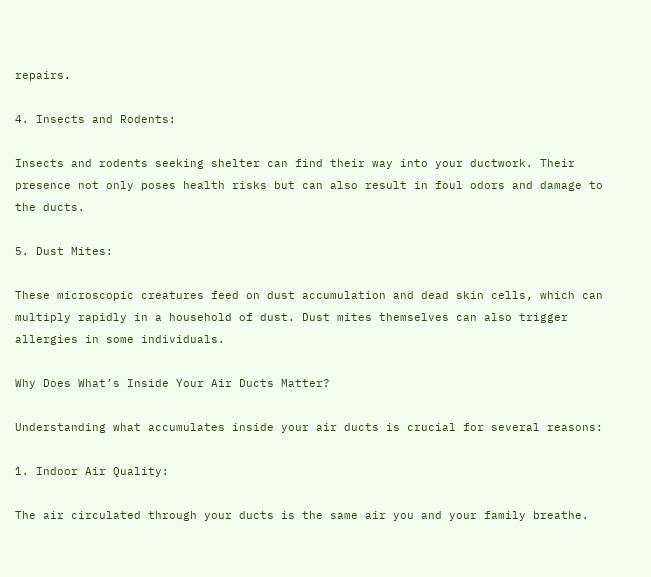repairs.

4. Insects and Rodents:

Insects and rodents seeking shelter can find their way into your ductwork. Their presence not only poses health risks but can also result in foul odors and damage to the ducts.

5. Dust Mites:

These microscopic creatures feed on dust accumulation and dead skin cells, which can multiply rapidly in a household of dust. Dust mites themselves can also trigger allergies in some individuals.

Why Does What’s Inside Your Air Ducts Matter?

Understanding what accumulates inside your air ducts is crucial for several reasons:

1. Indoor Air Quality:

The air circulated through your ducts is the same air you and your family breathe.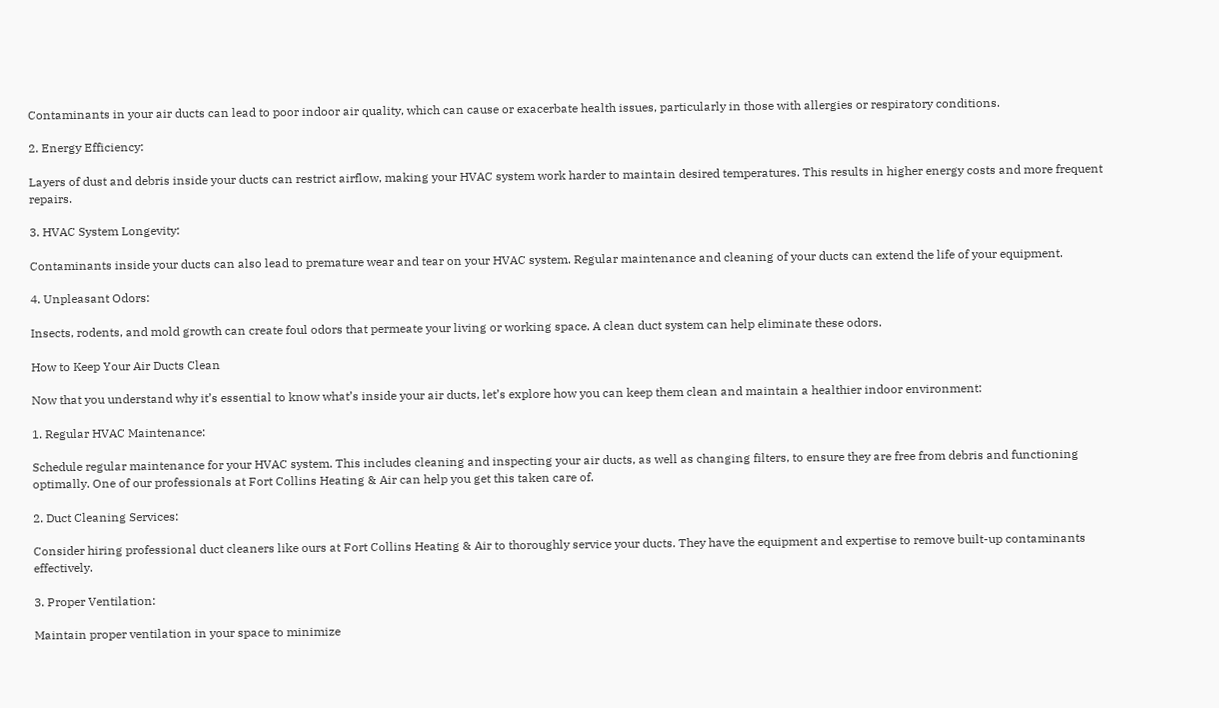Contaminants in your air ducts can lead to poor indoor air quality, which can cause or exacerbate health issues, particularly in those with allergies or respiratory conditions.

2. Energy Efficiency:

Layers of dust and debris inside your ducts can restrict airflow, making your HVAC system work harder to maintain desired temperatures. This results in higher energy costs and more frequent repairs.

3. HVAC System Longevity:

Contaminants inside your ducts can also lead to premature wear and tear on your HVAC system. Regular maintenance and cleaning of your ducts can extend the life of your equipment.

4. Unpleasant Odors:

Insects, rodents, and mold growth can create foul odors that permeate your living or working space. A clean duct system can help eliminate these odors.

How to Keep Your Air Ducts Clean

Now that you understand why it’s essential to know what’s inside your air ducts, let’s explore how you can keep them clean and maintain a healthier indoor environment:

1. Regular HVAC Maintenance:

Schedule regular maintenance for your HVAC system. This includes cleaning and inspecting your air ducts, as well as changing filters, to ensure they are free from debris and functioning optimally. One of our professionals at Fort Collins Heating & Air can help you get this taken care of.

2. Duct Cleaning Services:

Consider hiring professional duct cleaners like ours at Fort Collins Heating & Air to thoroughly service your ducts. They have the equipment and expertise to remove built-up contaminants effectively.

3. Proper Ventilation:

Maintain proper ventilation in your space to minimize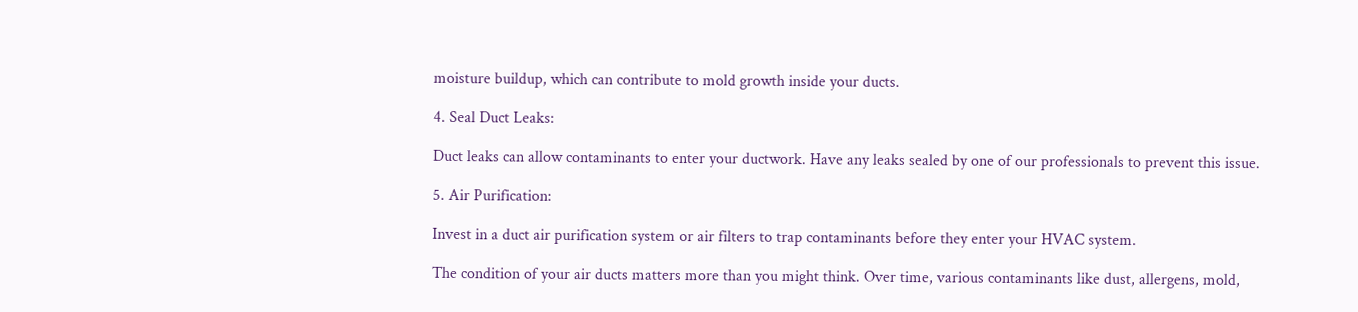moisture buildup, which can contribute to mold growth inside your ducts.

4. Seal Duct Leaks:

Duct leaks can allow contaminants to enter your ductwork. Have any leaks sealed by one of our professionals to prevent this issue.

5. Air Purification:

Invest in a duct air purification system or air filters to trap contaminants before they enter your HVAC system.

The condition of your air ducts matters more than you might think. Over time, various contaminants like dust, allergens, mold,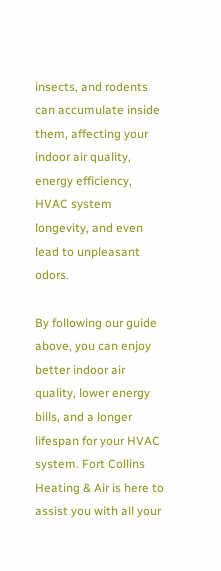insects, and rodents can accumulate inside them, affecting your indoor air quality, energy efficiency, HVAC system longevity, and even lead to unpleasant odors.

By following our guide above, you can enjoy better indoor air quality, lower energy bills, and a longer lifespan for your HVAC system. Fort Collins Heating & Air is here to assist you with all your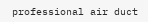professional air duct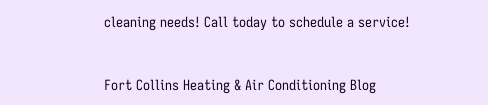cleaning needs! Call today to schedule a service!


Fort Collins Heating & Air Conditioning Blog